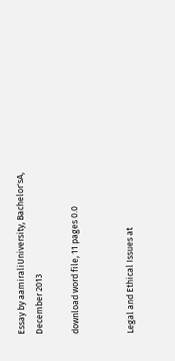Essay by aamiraliUniversity, Bachelor'sA, December 2013

download word file, 11 pages 0.0


Legal and Ethical Issues at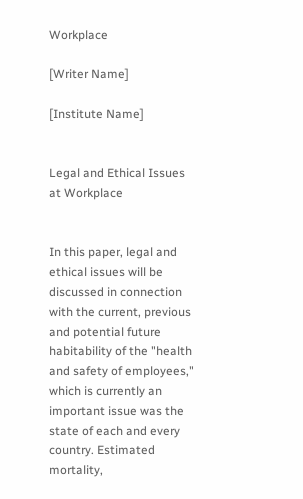Workplace

[Writer Name]

[Institute Name]


Legal and Ethical Issues at Workplace


In this paper, legal and ethical issues will be discussed in connection with the current, previous and potential future habitability of the "health and safety of employees," which is currently an important issue was the state of each and every country. Estimated mortality,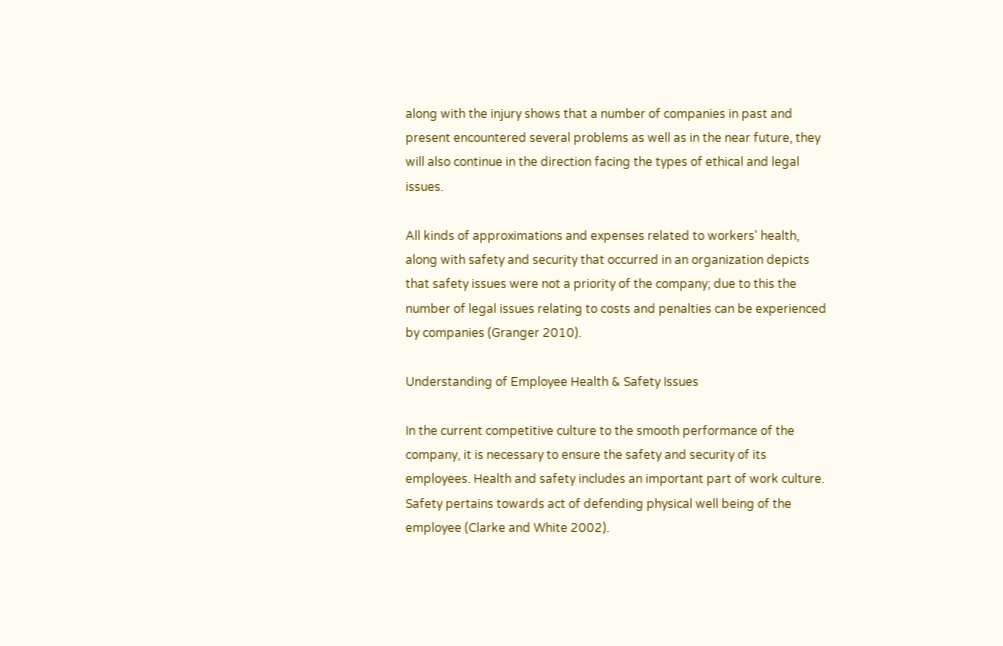along with the injury shows that a number of companies in past and present encountered several problems as well as in the near future, they will also continue in the direction facing the types of ethical and legal issues.

All kinds of approximations and expenses related to workers' health, along with safety and security that occurred in an organization depicts that safety issues were not a priority of the company; due to this the number of legal issues relating to costs and penalties can be experienced by companies (Granger 2010).

Understanding of Employee Health & Safety Issues

In the current competitive culture to the smooth performance of the company, it is necessary to ensure the safety and security of its employees. Health and safety includes an important part of work culture. Safety pertains towards act of defending physical well being of the employee (Clarke and White 2002).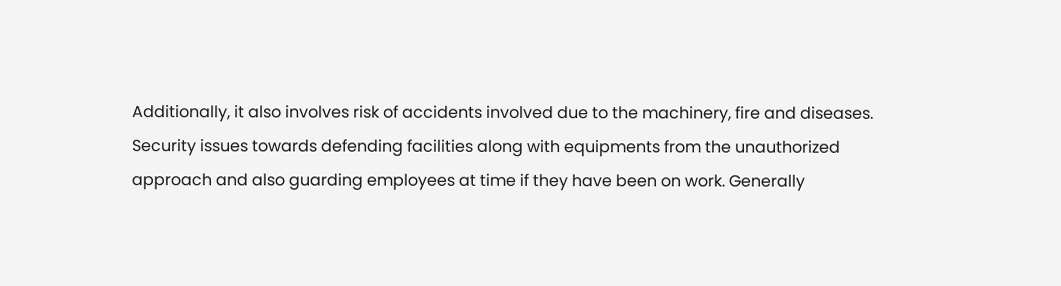Additionally, it also involves risk of accidents involved due to the machinery, fire and diseases. Security issues towards defending facilities along with equipments from the unauthorized approach and also guarding employees at time if they have been on work. Generally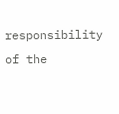responsibility of the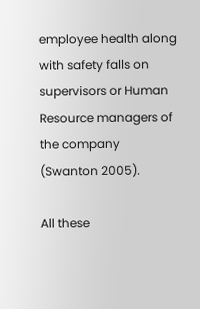employee health along with safety falls on supervisors or Human Resource managers of the company (Swanton 2005).

All these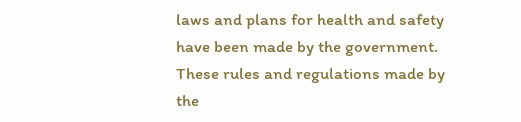laws and plans for health and safety have been made by the government. These rules and regulations made by the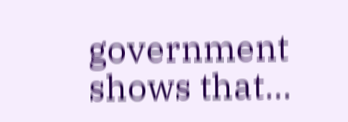government shows that...